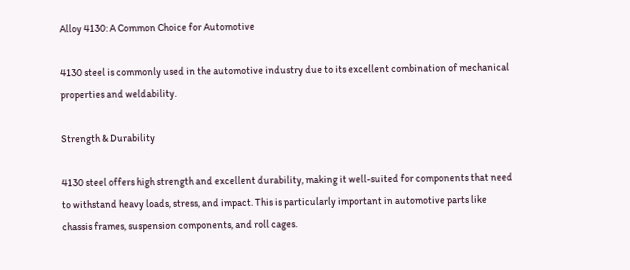Alloy 4130: A Common Choice for Automotive

4130 steel is commonly used in the automotive industry due to its excellent combination of mechanical properties and weldability.

Strength & Durability

4130 steel offers high strength and excellent durability, making it well-suited for components that need to withstand heavy loads, stress, and impact. This is particularly important in automotive parts like chassis frames, suspension components, and roll cages.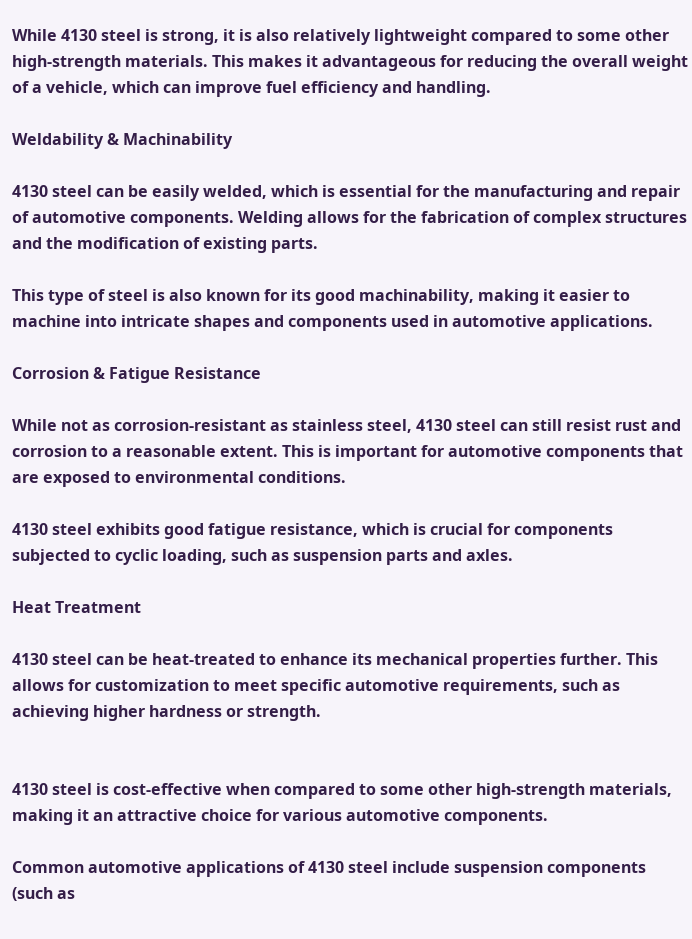While 4130 steel is strong, it is also relatively lightweight compared to some other high-strength materials. This makes it advantageous for reducing the overall weight of a vehicle, which can improve fuel efficiency and handling.

Weldability & Machinability

4130 steel can be easily welded, which is essential for the manufacturing and repair of automotive components. Welding allows for the fabrication of complex structures and the modification of existing parts.

This type of steel is also known for its good machinability, making it easier to machine into intricate shapes and components used in automotive applications.

Corrosion & Fatigue Resistance

While not as corrosion-resistant as stainless steel, 4130 steel can still resist rust and corrosion to a reasonable extent. This is important for automotive components that are exposed to environmental conditions.

4130 steel exhibits good fatigue resistance, which is crucial for components subjected to cyclic loading, such as suspension parts and axles.

Heat Treatment

4130 steel can be heat-treated to enhance its mechanical properties further. This allows for customization to meet specific automotive requirements, such as achieving higher hardness or strength.


4130 steel is cost-effective when compared to some other high-strength materials, making it an attractive choice for various automotive components.

Common automotive applications of 4130 steel include suspension components (such as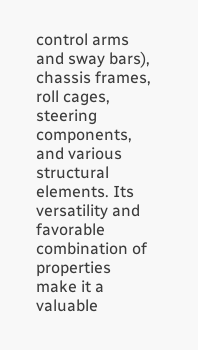control arms and sway bars), chassis frames, roll cages, steering components, and various structural elements. Its versatility and favorable combination of properties make it a valuable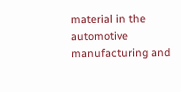material in the automotive manufacturing and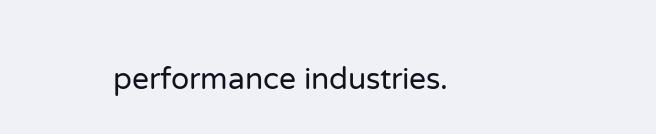performance industries.